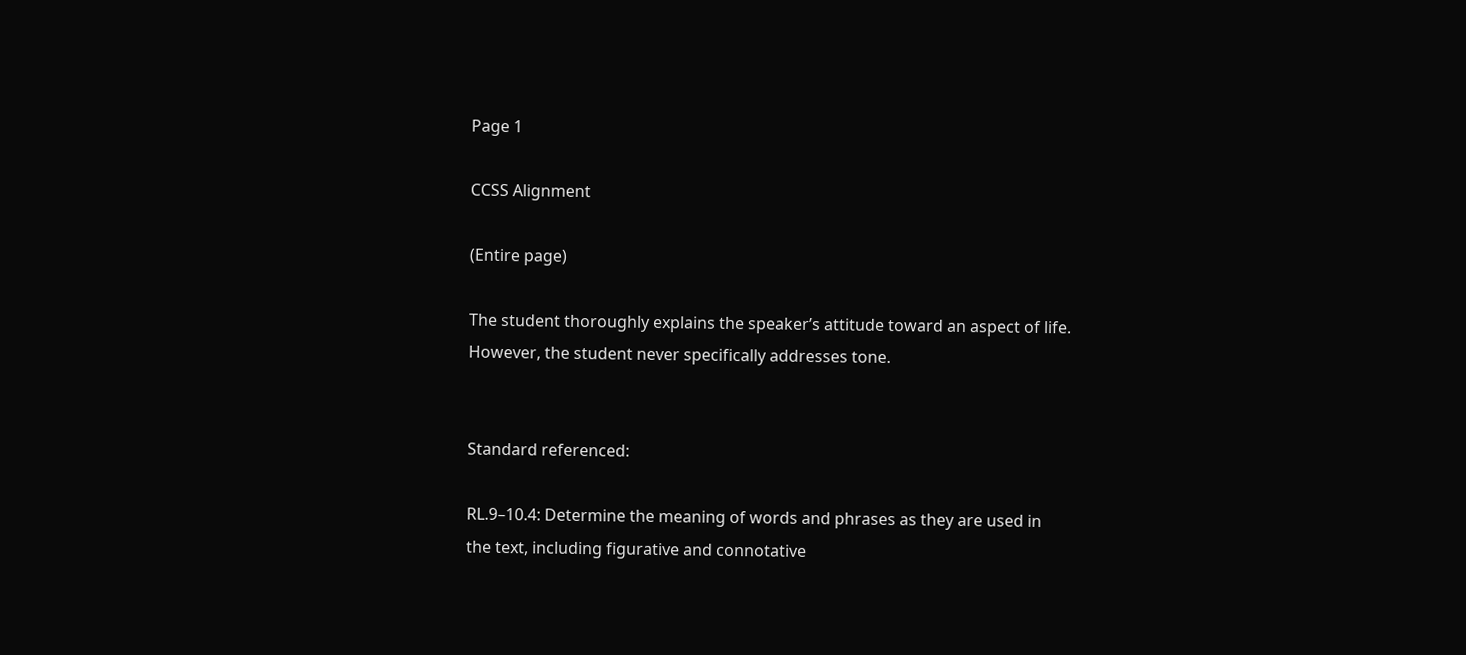Page 1

CCSS Alignment

(Entire page)

The student thoroughly explains the speaker’s attitude toward an aspect of life.  However, the student never specifically addresses tone.


Standard referenced:

RL.9–10.4: Determine the meaning of words and phrases as they are used in the text, including figurative and connotative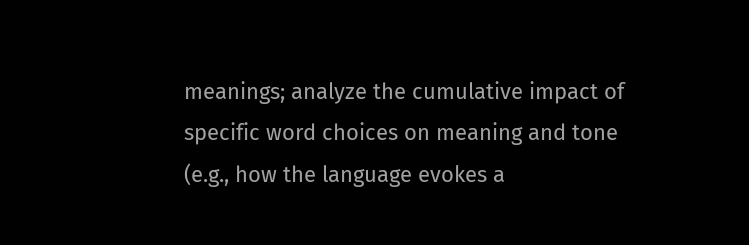meanings; analyze the cumulative impact of specific word choices on meaning and tone (e.g., how the language evokes a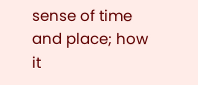sense of time and place; how it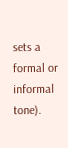sets a formal or informal tone).